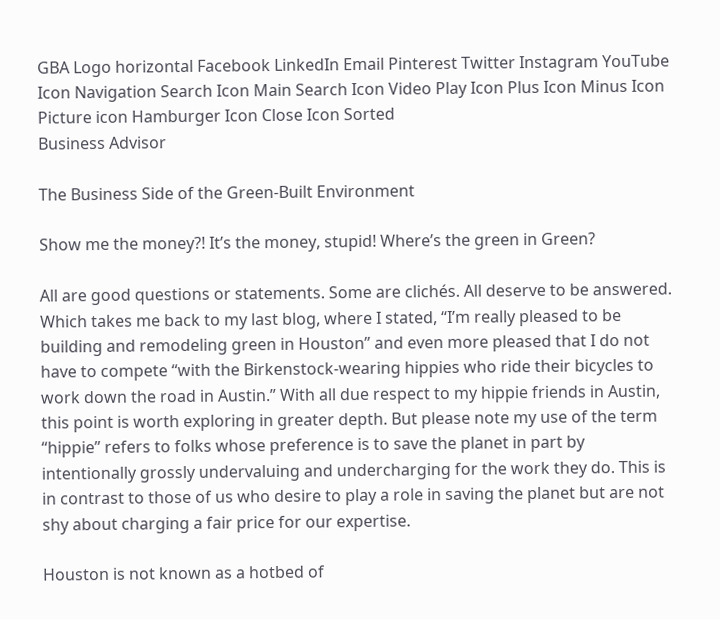GBA Logo horizontal Facebook LinkedIn Email Pinterest Twitter Instagram YouTube Icon Navigation Search Icon Main Search Icon Video Play Icon Plus Icon Minus Icon Picture icon Hamburger Icon Close Icon Sorted
Business Advisor

The Business Side of the Green-Built Environment

Show me the money?! It’s the money, stupid! Where’s the green in Green?

All are good questions or statements. Some are clichés. All deserve to be answered. Which takes me back to my last blog, where I stated, “I’m really pleased to be building and remodeling green in Houston” and even more pleased that I do not have to compete “with the Birkenstock-wearing hippies who ride their bicycles to work down the road in Austin.” With all due respect to my hippie friends in Austin, this point is worth exploring in greater depth. But please note my use of the term “hippie” refers to folks whose preference is to save the planet in part by intentionally grossly undervaluing and undercharging for the work they do. This is in contrast to those of us who desire to play a role in saving the planet but are not shy about charging a fair price for our expertise.

Houston is not known as a hotbed of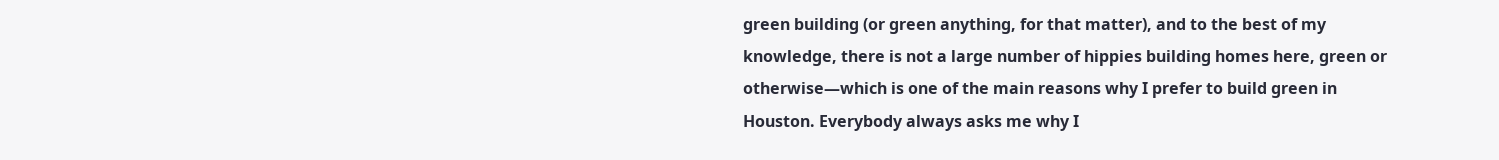green building (or green anything, for that matter), and to the best of my knowledge, there is not a large number of hippies building homes here, green or otherwise—which is one of the main reasons why I prefer to build green in Houston. Everybody always asks me why I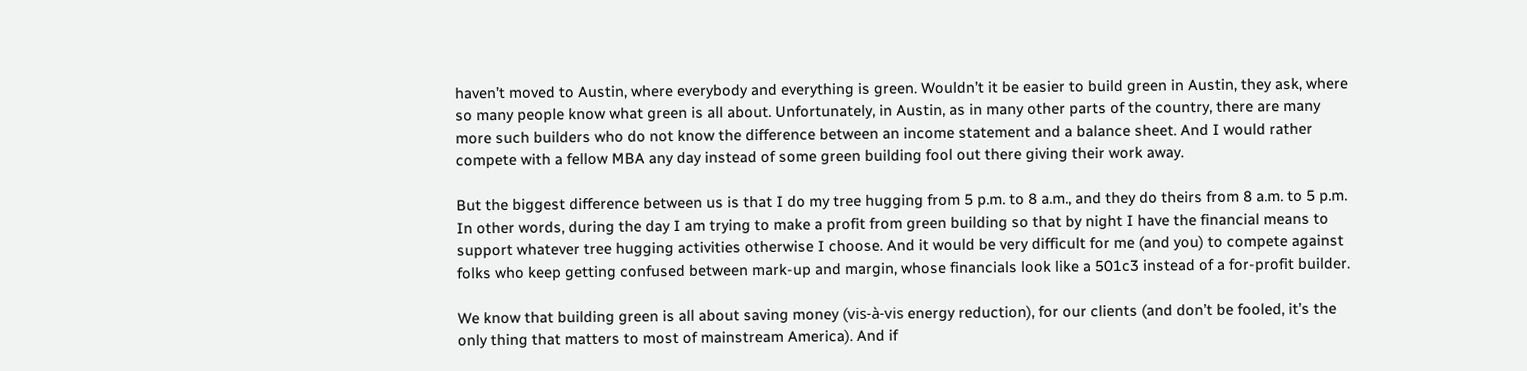haven’t moved to Austin, where everybody and everything is green. Wouldn’t it be easier to build green in Austin, they ask, where so many people know what green is all about. Unfortunately, in Austin, as in many other parts of the country, there are many more such builders who do not know the difference between an income statement and a balance sheet. And I would rather compete with a fellow MBA any day instead of some green building fool out there giving their work away.

But the biggest difference between us is that I do my tree hugging from 5 p.m. to 8 a.m., and they do theirs from 8 a.m. to 5 p.m. In other words, during the day I am trying to make a profit from green building so that by night I have the financial means to support whatever tree hugging activities otherwise I choose. And it would be very difficult for me (and you) to compete against folks who keep getting confused between mark-up and margin, whose financials look like a 501c3 instead of a for-profit builder.

We know that building green is all about saving money (vis-à-vis energy reduction), for our clients (and don’t be fooled, it’s the only thing that matters to most of mainstream America). And if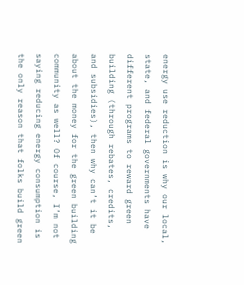energy use reduction is why our local, state, and federal governments have different programs to reward green building (through rebates, credits, and subsidies), then why can’t it be about the money for the green building community as well? Of course, I’m not saying reducing energy consumption is the only reason that folks build green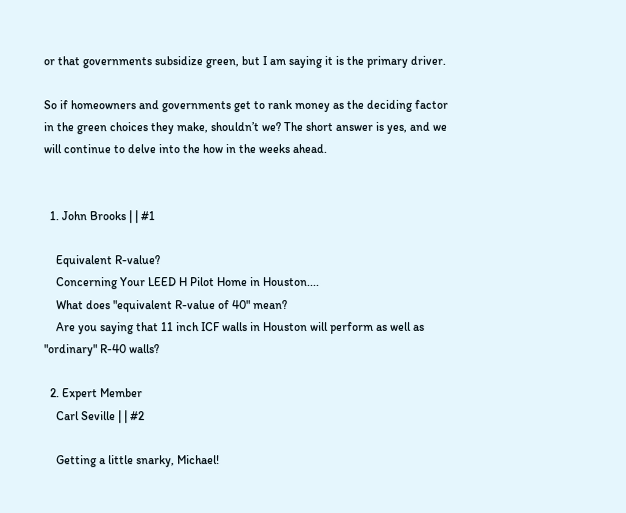or that governments subsidize green, but I am saying it is the primary driver.

So if homeowners and governments get to rank money as the deciding factor in the green choices they make, shouldn’t we? The short answer is yes, and we will continue to delve into the how in the weeks ahead.


  1. John Brooks | | #1

    Equivalent R-value?
    Concerning Your LEED H Pilot Home in Houston....
    What does "equivalent R-value of 40" mean?
    Are you saying that 11 inch ICF walls in Houston will perform as well as "ordinary" R-40 walls?

  2. Expert Member
    Carl Seville | | #2

    Getting a little snarky, Michael!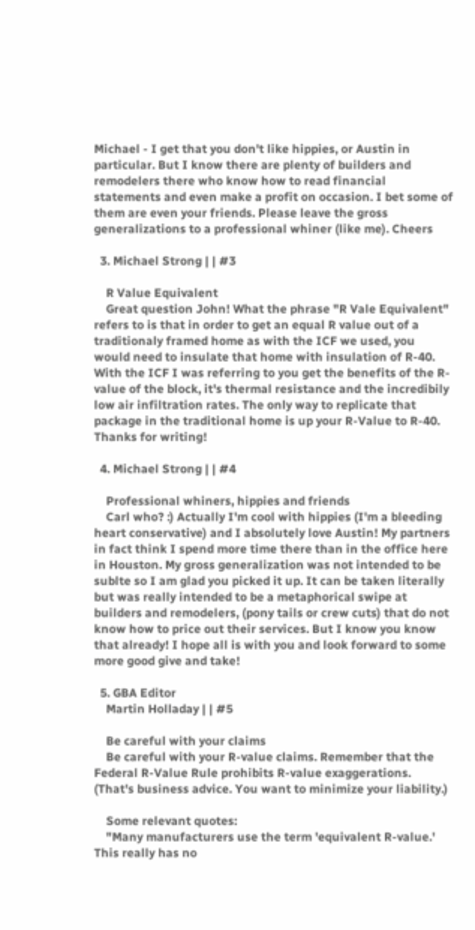Michael - I get that you don't like hippies, or Austin in particular. But I know there are plenty of builders and remodelers there who know how to read financial statements and even make a profit on occasion. I bet some of them are even your friends. Please leave the gross generalizations to a professional whiner (like me). Cheers

  3. Michael Strong | | #3

    R Value Equivalent
    Great question John! What the phrase "R Vale Equivalent" refers to is that in order to get an equal R value out of a traditionaly framed home as with the ICF we used, you would need to insulate that home with insulation of R-40. With the ICF I was referring to you get the benefits of the R-value of the block, it's thermal resistance and the incredibily low air infiltration rates. The only way to replicate that package in the traditional home is up your R-Value to R-40. Thanks for writing!

  4. Michael Strong | | #4

    Professional whiners, hippies and friends
    Carl who? :) Actually I'm cool with hippies (I'm a bleeding heart conservative) and I absolutely love Austin! My partners in fact think I spend more time there than in the office here in Houston. My gross generalization was not intended to be sublte so I am glad you picked it up. It can be taken literally but was really intended to be a metaphorical swipe at builders and remodelers, (pony tails or crew cuts) that do not know how to price out their services. But I know you know that already! I hope all is with you and look forward to some more good give and take!

  5. GBA Editor
    Martin Holladay | | #5

    Be careful with your claims
    Be careful with your R-value claims. Remember that the Federal R-Value Rule prohibits R-value exaggerations. (That's business advice. You want to minimize your liability.)

    Some relevant quotes:
    "Many manufacturers use the term 'equivalent R-value.' This really has no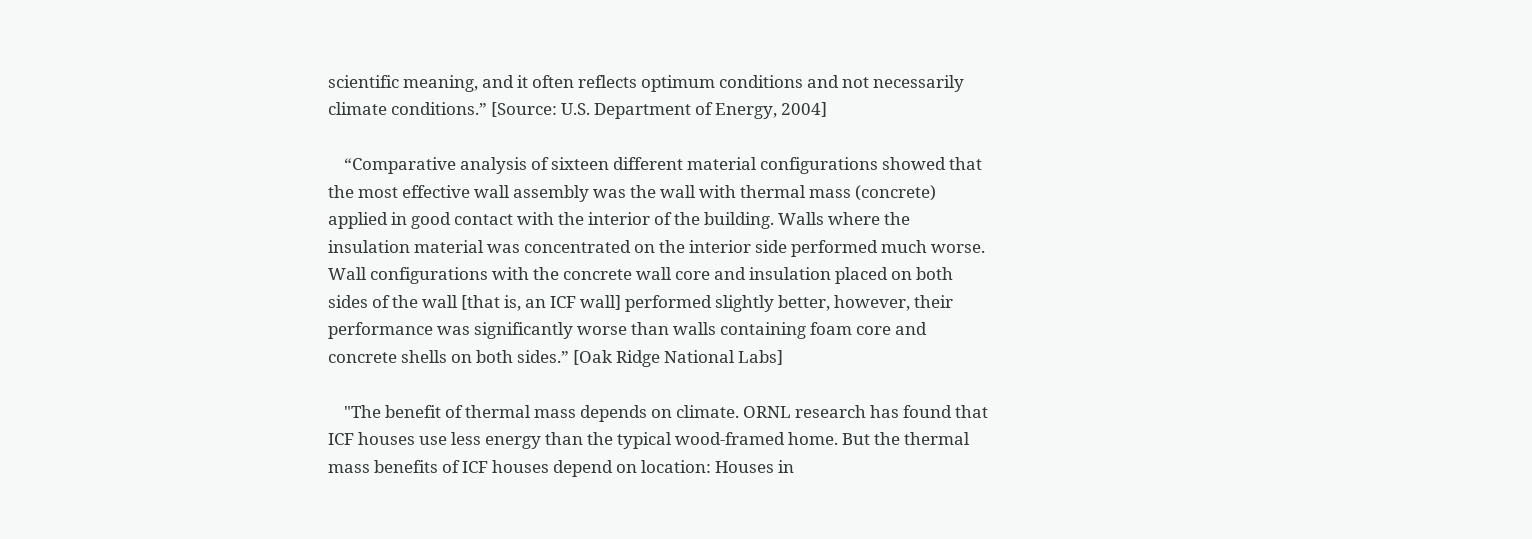scientific meaning, and it often reflects optimum conditions and not necessarily climate conditions.” [Source: U.S. Department of Energy, 2004]

    “Comparative analysis of sixteen different material configurations showed that the most effective wall assembly was the wall with thermal mass (concrete) applied in good contact with the interior of the building. Walls where the insulation material was concentrated on the interior side performed much worse. Wall configurations with the concrete wall core and insulation placed on both sides of the wall [that is, an ICF wall] performed slightly better, however, their performance was significantly worse than walls containing foam core and concrete shells on both sides.” [Oak Ridge National Labs]

    "The benefit of thermal mass depends on climate. ORNL research has found that ICF houses use less energy than the typical wood-framed home. But the thermal mass benefits of ICF houses depend on location: Houses in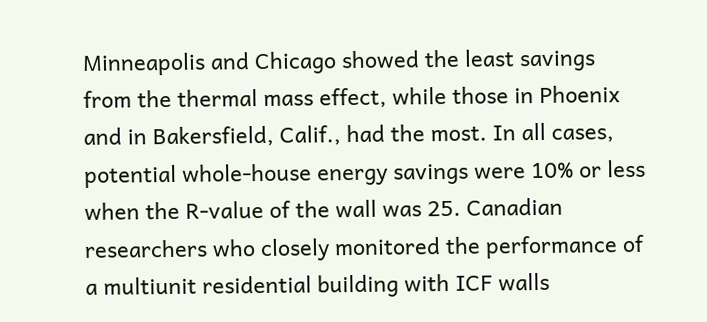Minneapolis and Chicago showed the least savings from the thermal mass effect, while those in Phoenix and in Bakersfield, Calif., had the most. In all cases, potential whole-house energy savings were 10% or less when the R-value of the wall was 25. Canadian researchers who closely monitored the performance of a multiunit residential building with ICF walls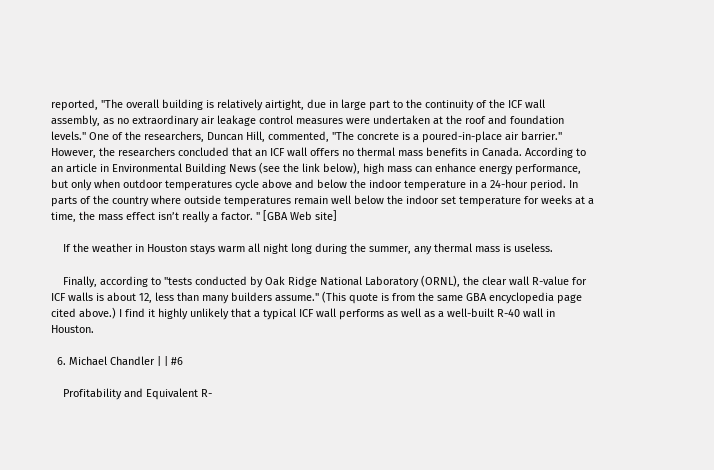reported, "The overall building is relatively airtight, due in large part to the continuity of the ICF wall assembly, as no extraordinary air leakage control measures were undertaken at the roof and foundation levels." One of the researchers, Duncan Hill, commented, "The concrete is a poured-in-place air barrier." However, the researchers concluded that an ICF wall offers no thermal mass benefits in Canada. According to an article in Environmental Building News (see the link below), high mass can enhance energy performance, but only when outdoor temperatures cycle above and below the indoor temperature in a 24-hour period. In parts of the country where outside temperatures remain well below the indoor set temperature for weeks at a time, the mass effect isn’t really a factor. " [GBA Web site]

    If the weather in Houston stays warm all night long during the summer, any thermal mass is useless.

    Finally, according to "tests conducted by Oak Ridge National Laboratory (ORNL), the clear wall R-value for ICF walls is about 12, less than many builders assume." (This quote is from the same GBA encyclopedia page cited above.) I find it highly unlikely that a typical ICF wall performs as well as a well-built R-40 wall in Houston.

  6. Michael Chandler | | #6

    Profitability and Equivalent R-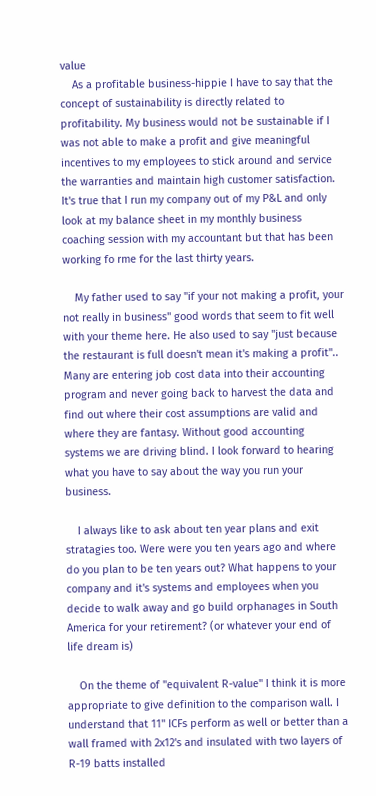value
    As a profitable business-hippie I have to say that the concept of sustainability is directly related to profitability. My business would not be sustainable if I was not able to make a profit and give meaningful incentives to my employees to stick around and service the warranties and maintain high customer satisfaction. It's true that I run my company out of my P&L and only look at my balance sheet in my monthly business coaching session with my accountant but that has been working fo rme for the last thirty years.

    My father used to say "if your not making a profit, your not really in business" good words that seem to fit well with your theme here. He also used to say "just because the restaurant is full doesn't mean it's making a profit".. Many are entering job cost data into their accounting program and never going back to harvest the data and find out where their cost assumptions are valid and where they are fantasy. Without good accounting systems we are driving blind. I look forward to hearing what you have to say about the way you run your business.

    I always like to ask about ten year plans and exit stratagies too. Were were you ten years ago and where do you plan to be ten years out? What happens to your company and it's systems and employees when you decide to walk away and go build orphanages in South America for your retirement? (or whatever your end of life dream is)

    On the theme of "equivalent R-value" I think it is more appropriate to give definition to the comparison wall. I understand that 11" ICFs perform as well or better than a wall framed with 2x12's and insulated with two layers of R-19 batts installed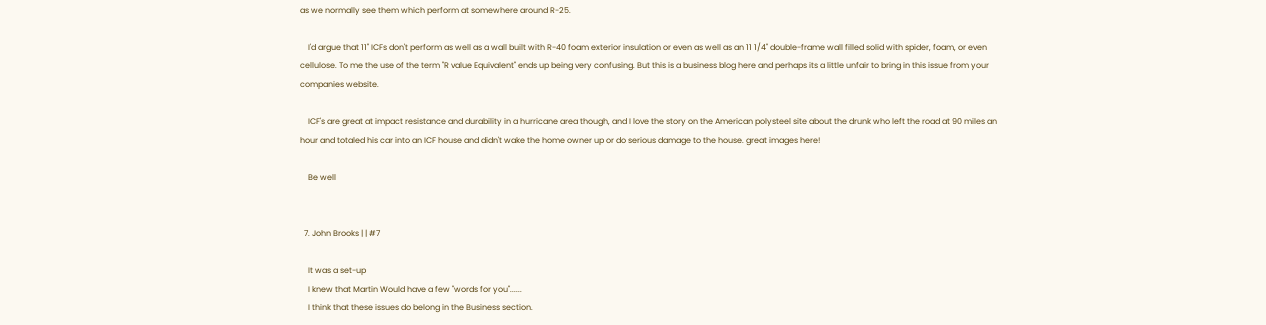as we normally see them which perform at somewhere around R-25.

    I'd argue that 11" ICFs don't perform as well as a wall built with R-40 foam exterior insulation or even as well as an 11 1/4" double-frame wall filled solid with spider, foam, or even cellulose. To me the use of the term "R value Equivalent" ends up being very confusing. But this is a business blog here and perhaps its a little unfair to bring in this issue from your companies website.

    ICF's are great at impact resistance and durability in a hurricane area though, and I love the story on the American polysteel site about the drunk who left the road at 90 miles an hour and totaled his car into an ICF house and didn't wake the home owner up or do serious damage to the house. great images here!

    Be well


  7. John Brooks | | #7

    It was a set-up
    I knew that Martin Would have a few "words for you"......
    I think that these issues do belong in the Business section.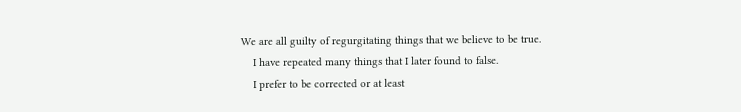We are all guilty of regurgitating things that we believe to be true.
    I have repeated many things that I later found to false.
    I prefer to be corrected or at least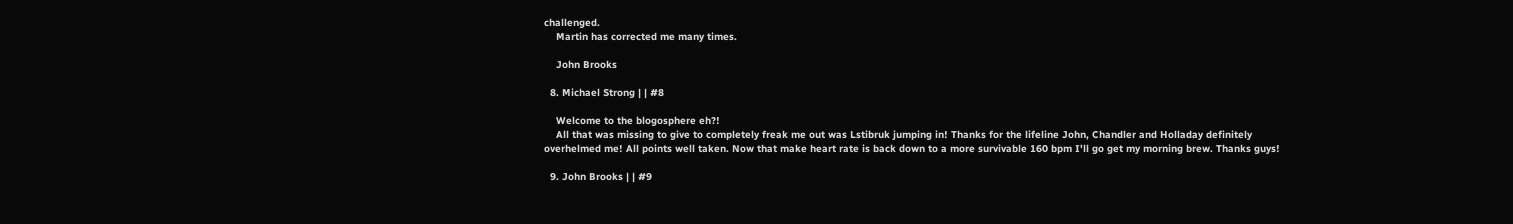challenged.
    Martin has corrected me many times.

    John Brooks

  8. Michael Strong | | #8

    Welcome to the blogosphere eh?!
    All that was missing to give to completely freak me out was Lstibruk jumping in! Thanks for the lifeline John, Chandler and Holladay definitely overhelmed me! All points well taken. Now that make heart rate is back down to a more survivable 160 bpm I'll go get my morning brew. Thanks guys!

  9. John Brooks | | #9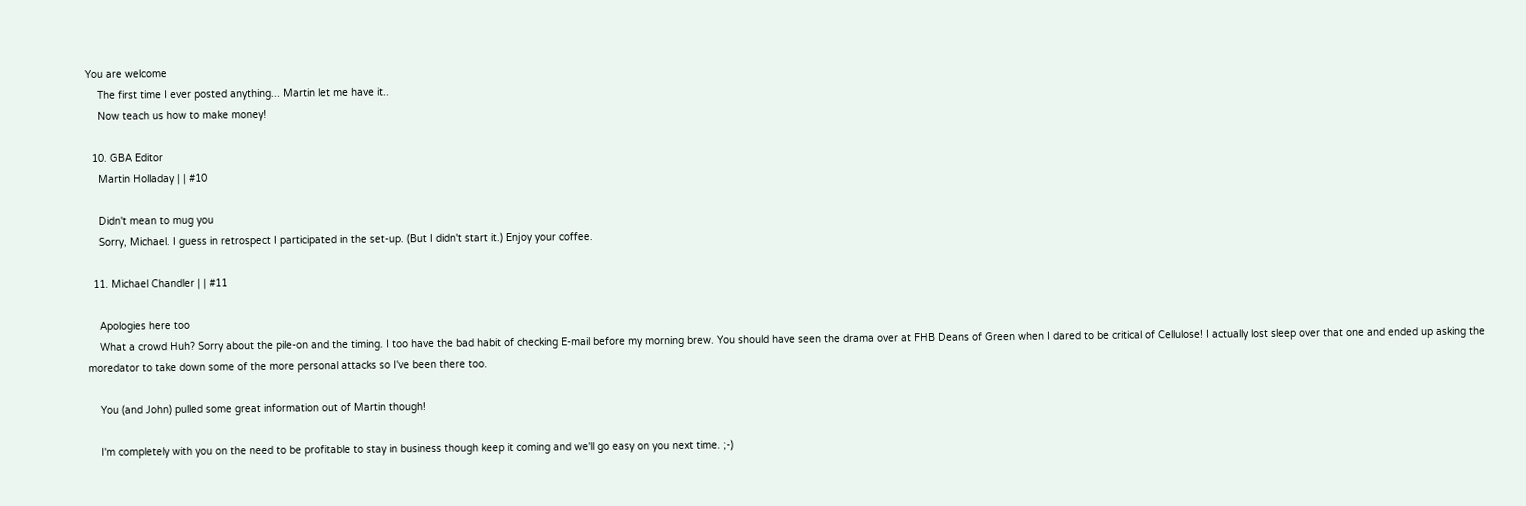You are welcome
    The first time I ever posted anything... Martin let me have it..
    Now teach us how to make money!

  10. GBA Editor
    Martin Holladay | | #10

    Didn't mean to mug you
    Sorry, Michael. I guess in retrospect I participated in the set-up. (But I didn't start it.) Enjoy your coffee.

  11. Michael Chandler | | #11

    Apologies here too
    What a crowd Huh? Sorry about the pile-on and the timing. I too have the bad habit of checking E-mail before my morning brew. You should have seen the drama over at FHB Deans of Green when I dared to be critical of Cellulose! I actually lost sleep over that one and ended up asking the moredator to take down some of the more personal attacks so I've been there too.

    You (and John) pulled some great information out of Martin though!

    I'm completely with you on the need to be profitable to stay in business though keep it coming and we'll go easy on you next time. ;-)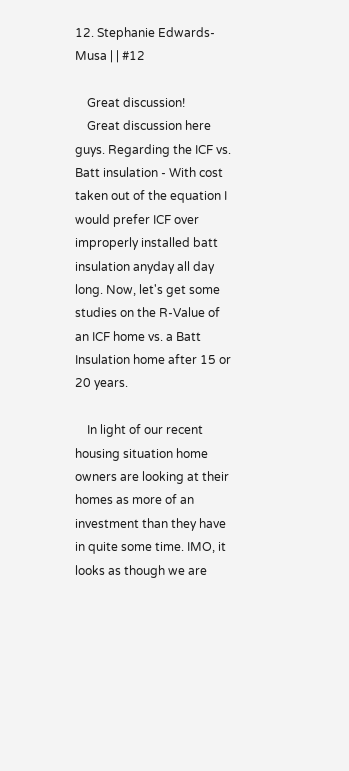12. Stephanie Edwards-Musa | | #12

    Great discussion!
    Great discussion here guys. Regarding the ICF vs. Batt insulation - With cost taken out of the equation I would prefer ICF over improperly installed batt insulation anyday all day long. Now, let's get some studies on the R-Value of an ICF home vs. a Batt Insulation home after 15 or 20 years.

    In light of our recent housing situation home owners are looking at their homes as more of an investment than they have in quite some time. IMO, it looks as though we are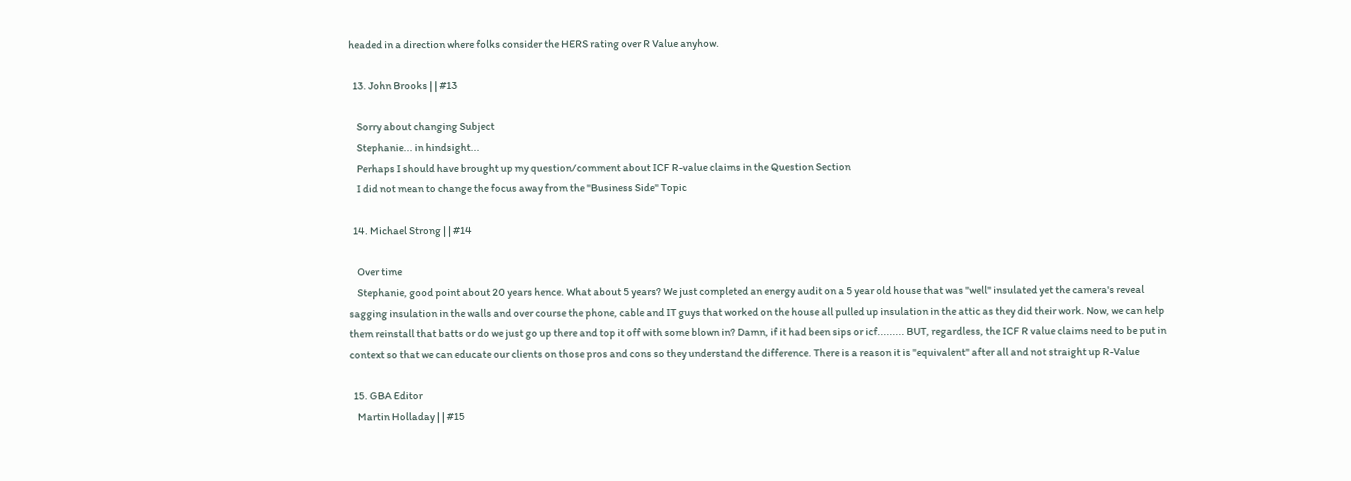headed in a direction where folks consider the HERS rating over R Value anyhow.

  13. John Brooks | | #13

    Sorry about changing Subject
    Stephanie... in hindsight...
    Perhaps I should have brought up my question/comment about ICF R-value claims in the Question Section
    I did not mean to change the focus away from the "Business Side" Topic

  14. Michael Strong | | #14

    Over time
    Stephanie, good point about 20 years hence. What about 5 years? We just completed an energy audit on a 5 year old house that was "well" insulated yet the camera's reveal sagging insulation in the walls and over course the phone, cable and IT guys that worked on the house all pulled up insulation in the attic as they did their work. Now, we can help them reinstall that batts or do we just go up there and top it off with some blown in? Damn, if it had been sips or icf......... BUT, regardless, the ICF R value claims need to be put in context so that we can educate our clients on those pros and cons so they understand the difference. There is a reason it is "equivalent" after all and not straight up R-Value

  15. GBA Editor
    Martin Holladay | | #15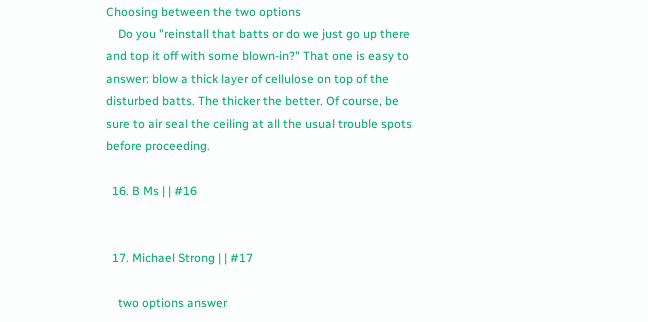Choosing between the two options
    Do you "reinstall that batts or do we just go up there and top it off with some blown-in?" That one is easy to answer: blow a thick layer of cellulose on top of the disturbed batts. The thicker the better. Of course, be sure to air seal the ceiling at all the usual trouble spots before proceeding.

  16. B Ms | | #16


  17. Michael Strong | | #17

    two options answer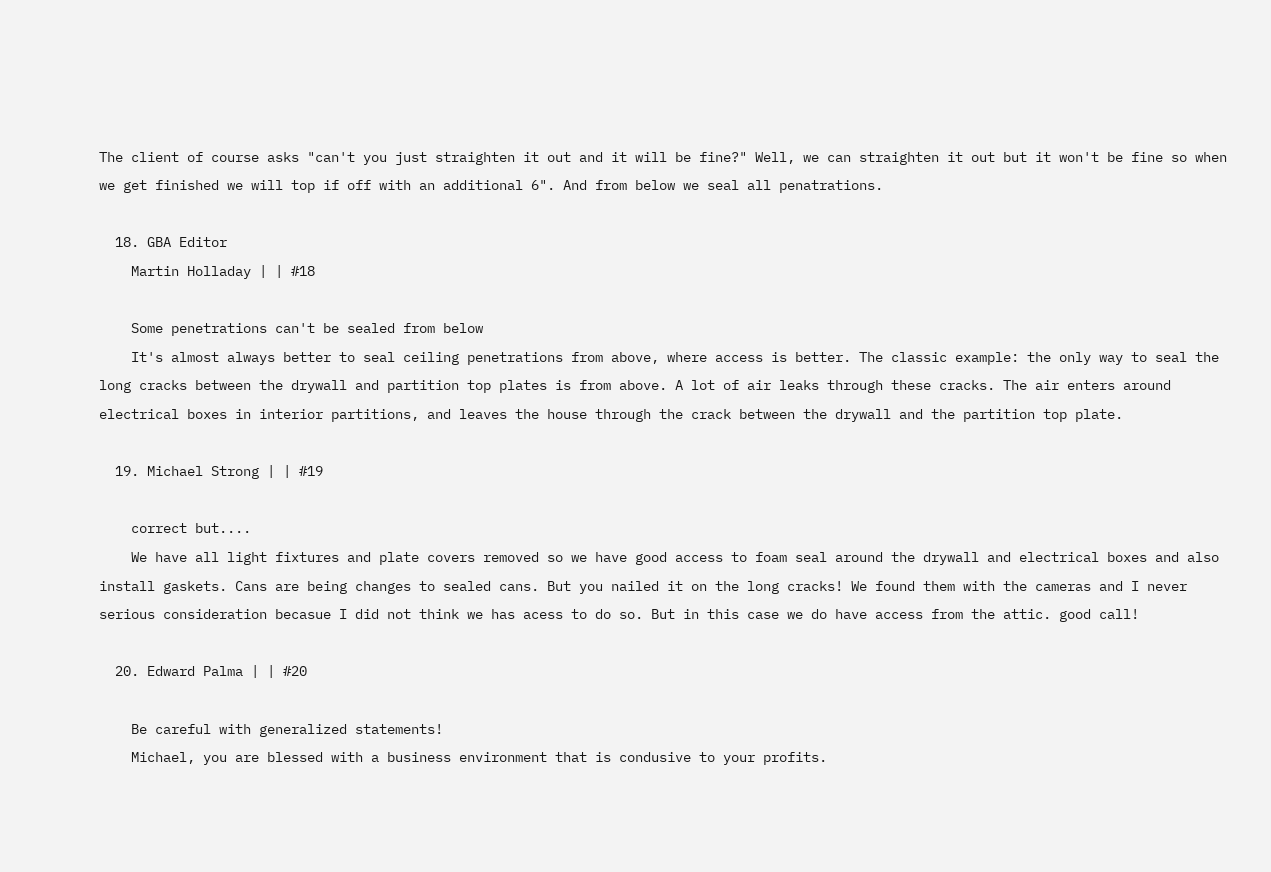The client of course asks "can't you just straighten it out and it will be fine?" Well, we can straighten it out but it won't be fine so when we get finished we will top if off with an additional 6". And from below we seal all penatrations.

  18. GBA Editor
    Martin Holladay | | #18

    Some penetrations can't be sealed from below
    It's almost always better to seal ceiling penetrations from above, where access is better. The classic example: the only way to seal the long cracks between the drywall and partition top plates is from above. A lot of air leaks through these cracks. The air enters around electrical boxes in interior partitions, and leaves the house through the crack between the drywall and the partition top plate.

  19. Michael Strong | | #19

    correct but....
    We have all light fixtures and plate covers removed so we have good access to foam seal around the drywall and electrical boxes and also install gaskets. Cans are being changes to sealed cans. But you nailed it on the long cracks! We found them with the cameras and I never serious consideration becasue I did not think we has acess to do so. But in this case we do have access from the attic. good call!

  20. Edward Palma | | #20

    Be careful with generalized statements!
    Michael, you are blessed with a business environment that is condusive to your profits.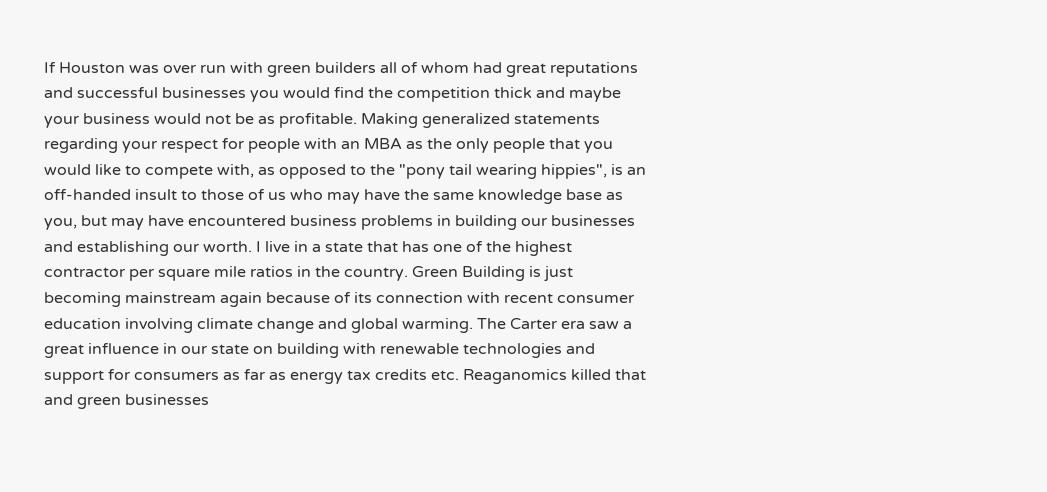If Houston was over run with green builders all of whom had great reputations and successful businesses you would find the competition thick and maybe your business would not be as profitable. Making generalized statements regarding your respect for people with an MBA as the only people that you would like to compete with, as opposed to the "pony tail wearing hippies", is an off-handed insult to those of us who may have the same knowledge base as you, but may have encountered business problems in building our businesses and establishing our worth. I live in a state that has one of the highest contractor per square mile ratios in the country. Green Building is just becoming mainstream again because of its connection with recent consumer education involving climate change and global warming. The Carter era saw a great influence in our state on building with renewable technologies and support for consumers as far as energy tax credits etc. Reaganomics killed that and green businesses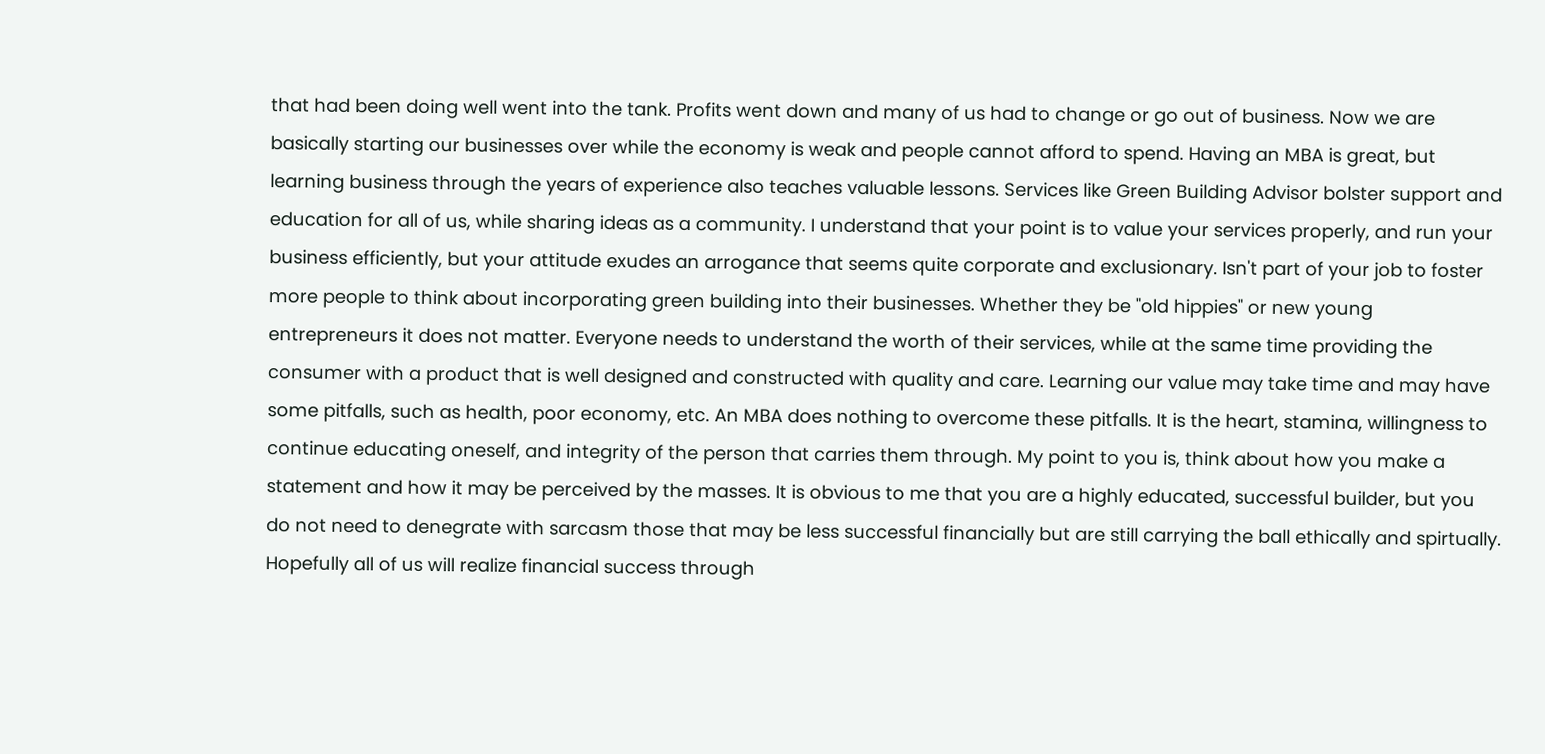that had been doing well went into the tank. Profits went down and many of us had to change or go out of business. Now we are basically starting our businesses over while the economy is weak and people cannot afford to spend. Having an MBA is great, but learning business through the years of experience also teaches valuable lessons. Services like Green Building Advisor bolster support and education for all of us, while sharing ideas as a community. I understand that your point is to value your services properly, and run your business efficiently, but your attitude exudes an arrogance that seems quite corporate and exclusionary. Isn't part of your job to foster more people to think about incorporating green building into their businesses. Whether they be "old hippies" or new young entrepreneurs it does not matter. Everyone needs to understand the worth of their services, while at the same time providing the consumer with a product that is well designed and constructed with quality and care. Learning our value may take time and may have some pitfalls, such as health, poor economy, etc. An MBA does nothing to overcome these pitfalls. It is the heart, stamina, willingness to continue educating oneself, and integrity of the person that carries them through. My point to you is, think about how you make a statement and how it may be perceived by the masses. It is obvious to me that you are a highly educated, successful builder, but you do not need to denegrate with sarcasm those that may be less successful financially but are still carrying the ball ethically and spirtually. Hopefully all of us will realize financial success through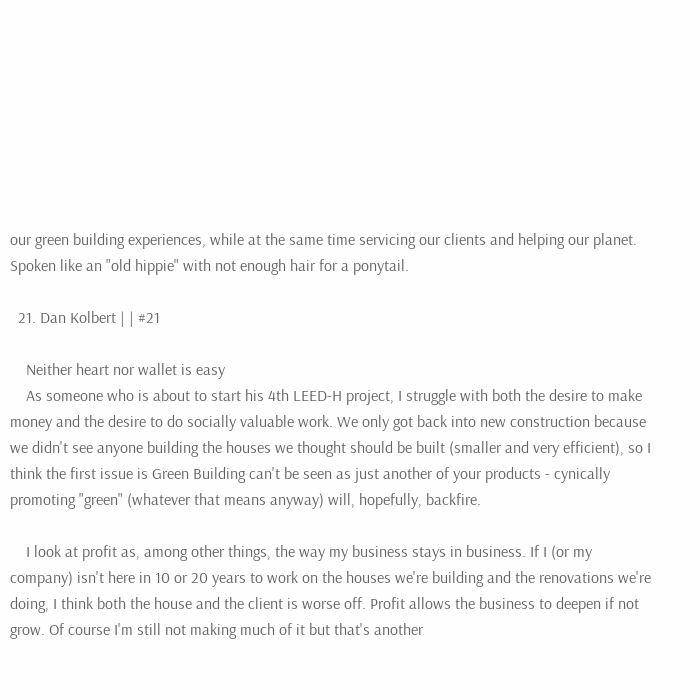our green building experiences, while at the same time servicing our clients and helping our planet. Spoken like an "old hippie" with not enough hair for a ponytail.

  21. Dan Kolbert | | #21

    Neither heart nor wallet is easy
    As someone who is about to start his 4th LEED-H project, I struggle with both the desire to make money and the desire to do socially valuable work. We only got back into new construction because we didn't see anyone building the houses we thought should be built (smaller and very efficient), so I think the first issue is Green Building can't be seen as just another of your products - cynically promoting "green" (whatever that means anyway) will, hopefully, backfire.

    I look at profit as, among other things, the way my business stays in business. If I (or my company) isn't here in 10 or 20 years to work on the houses we're building and the renovations we're doing, I think both the house and the client is worse off. Profit allows the business to deepen if not grow. Of course I'm still not making much of it but that's another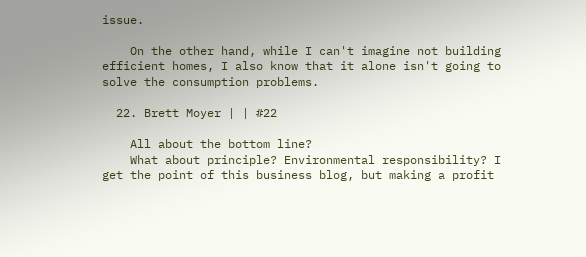issue.

    On the other hand, while I can't imagine not building efficient homes, I also know that it alone isn't going to solve the consumption problems.

  22. Brett Moyer | | #22

    All about the bottom line?
    What about principle? Environmental responsibility? I get the point of this business blog, but making a profit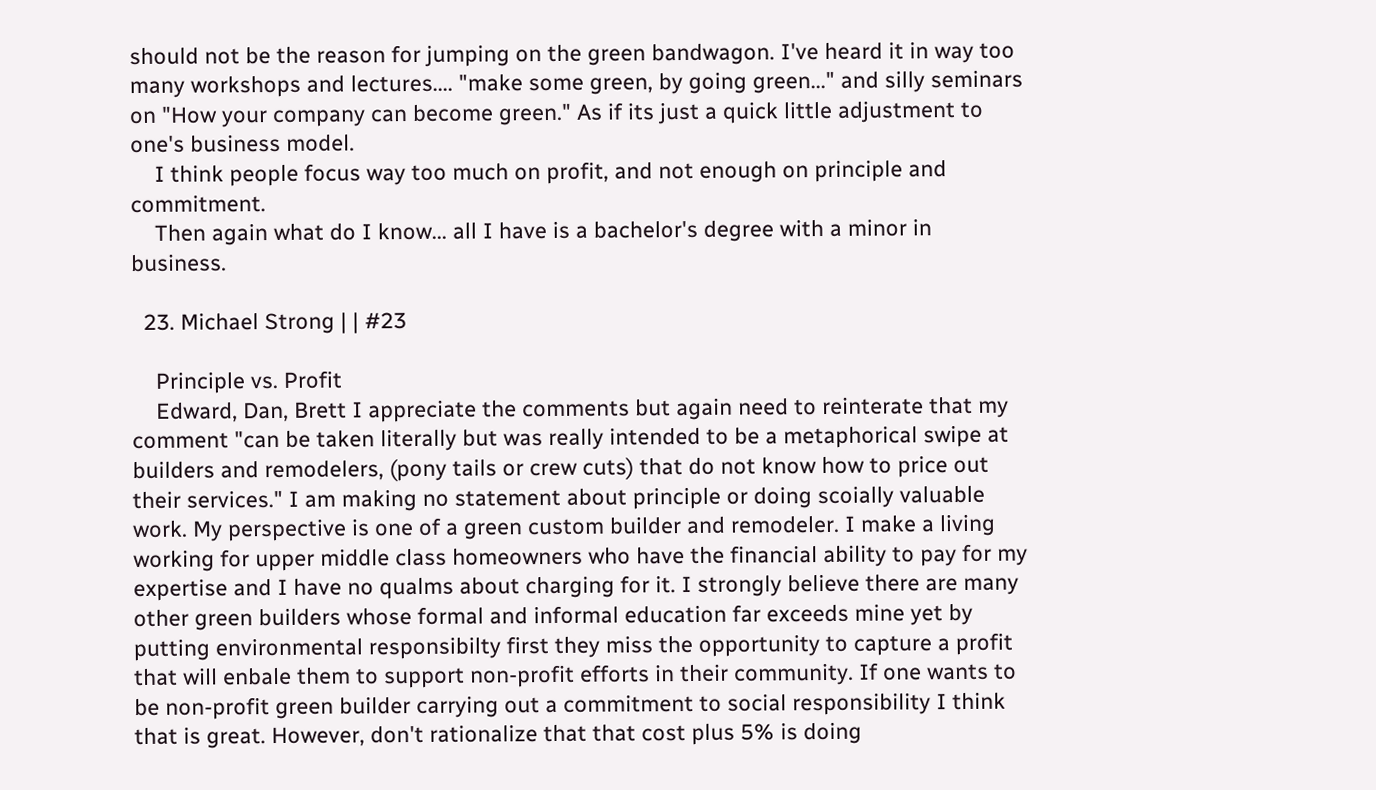should not be the reason for jumping on the green bandwagon. I've heard it in way too many workshops and lectures.... "make some green, by going green..." and silly seminars on "How your company can become green." As if its just a quick little adjustment to one's business model.
    I think people focus way too much on profit, and not enough on principle and commitment.
    Then again what do I know... all I have is a bachelor's degree with a minor in business.

  23. Michael Strong | | #23

    Principle vs. Profit
    Edward, Dan, Brett I appreciate the comments but again need to reinterate that my comment "can be taken literally but was really intended to be a metaphorical swipe at builders and remodelers, (pony tails or crew cuts) that do not know how to price out their services." I am making no statement about principle or doing scoially valuable work. My perspective is one of a green custom builder and remodeler. I make a living working for upper middle class homeowners who have the financial ability to pay for my expertise and I have no qualms about charging for it. I strongly believe there are many other green builders whose formal and informal education far exceeds mine yet by putting environmental responsibilty first they miss the opportunity to capture a profit that will enbale them to support non-profit efforts in their community. If one wants to be non-profit green builder carrying out a commitment to social responsibility I think that is great. However, don't rationalize that that cost plus 5% is doing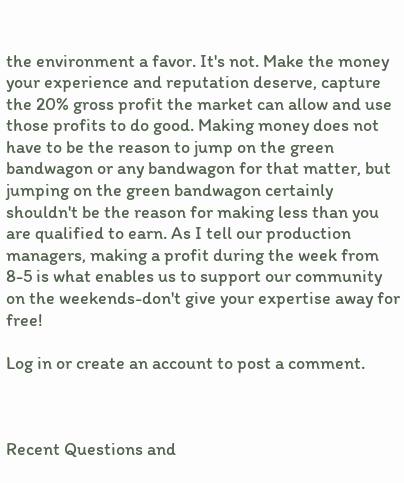the environment a favor. It's not. Make the money your experience and reputation deserve, capture the 20% gross profit the market can allow and use those profits to do good. Making money does not have to be the reason to jump on the green bandwagon or any bandwagon for that matter, but jumping on the green bandwagon certainly shouldn't be the reason for making less than you are qualified to earn. As I tell our production managers, making a profit during the week from 8-5 is what enables us to support our community on the weekends-don't give your expertise away for free!

Log in or create an account to post a comment.



Recent Questions and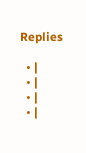Replies

  • |
  • |
  • |
  • |